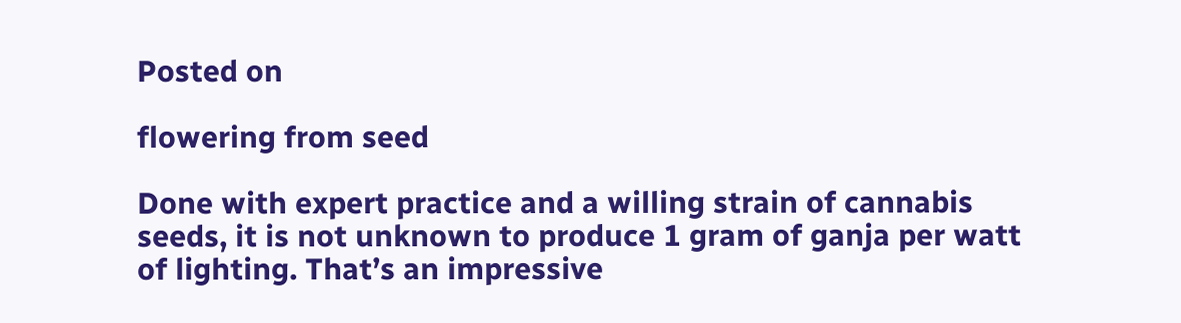Posted on

flowering from seed

Done with expert practice and a willing strain of cannabis seeds, it is not unknown to produce 1 gram of ganja per watt of lighting. That’s an impressive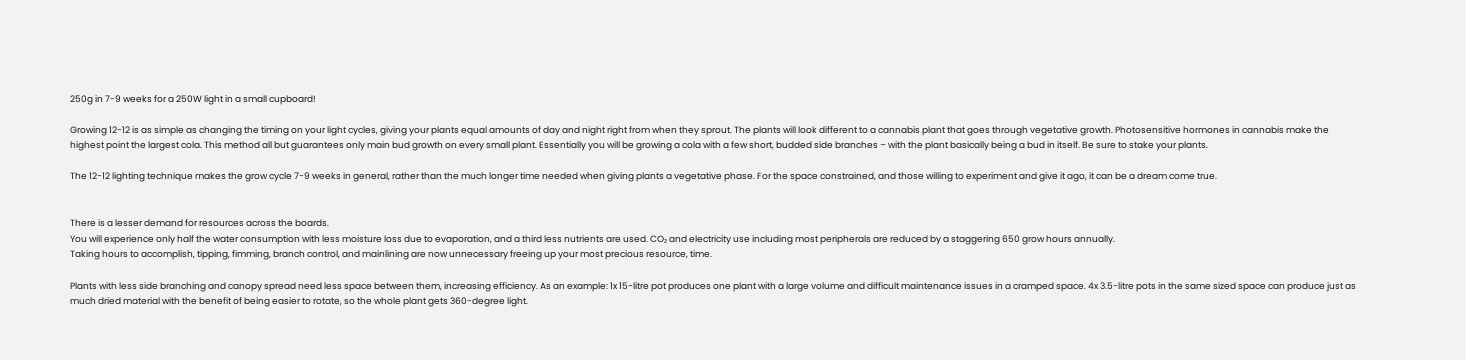250g in 7-9 weeks for a 250W light in a small cupboard!

Growing 12-12 is as simple as changing the timing on your light cycles, giving your plants equal amounts of day and night right from when they sprout. The plants will look different to a cannabis plant that goes through vegetative growth. Photosensitive hormones in cannabis make the highest point the largest cola. This method all but guarantees only main bud growth on every small plant. Essentially you will be growing a cola with a few short, budded side branches – with the plant basically being a bud in itself. Be sure to stake your plants.

The 12-12 lighting technique makes the grow cycle 7-9 weeks in general, rather than the much longer time needed when giving plants a vegetative phase. For the space constrained, and those willing to experiment and give it ago, it can be a dream come true.


There is a lesser demand for resources across the boards.
You will experience only half the water consumption with less moisture loss due to evaporation, and a third less nutrients are used. CO₂ and electricity use including most peripherals are reduced by a staggering 650 grow hours annually.
Taking hours to accomplish, tipping, fimming, branch control, and mainlining are now unnecessary freeing up your most precious resource, time.

Plants with less side branching and canopy spread need less space between them, increasing efficiency. As an example: 1x 15-litre pot produces one plant with a large volume and difficult maintenance issues in a cramped space. 4x 3.5-litre pots in the same sized space can produce just as much dried material with the benefit of being easier to rotate, so the whole plant gets 360-degree light.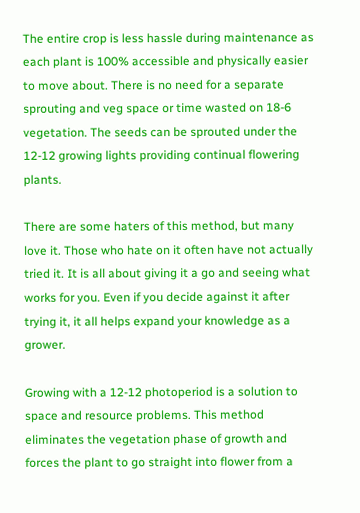The entire crop is less hassle during maintenance as each plant is 100% accessible and physically easier to move about. There is no need for a separate sprouting and veg space or time wasted on 18-6 vegetation. The seeds can be sprouted under the 12-12 growing lights providing continual flowering plants.

There are some haters of this method, but many love it. Those who hate on it often have not actually tried it. It is all about giving it a go and seeing what works for you. Even if you decide against it after trying it, it all helps expand your knowledge as a grower.

Growing with a 12-12 photoperiod is a solution to space and resource problems. This method eliminates the vegetation phase of growth and forces the plant to go straight into flower from a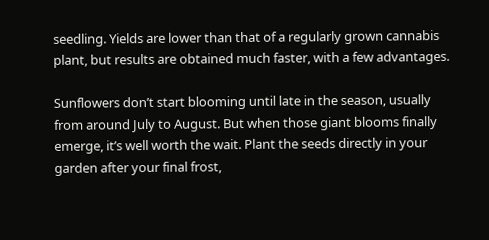seedling. Yields are lower than that of a regularly grown cannabis plant, but results are obtained much faster, with a few advantages.

Sunflowers don’t start blooming until late in the season, usually from around July to August. But when those giant blooms finally emerge, it’s well worth the wait. Plant the seeds directly in your garden after your final frost,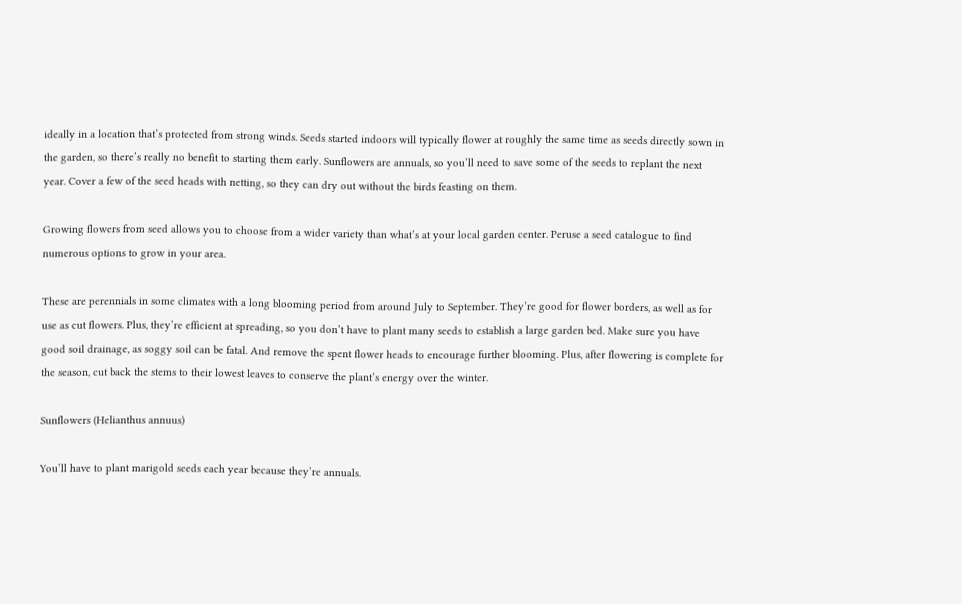ideally in a location that’s protected from strong winds. Seeds started indoors will typically flower at roughly the same time as seeds directly sown in the garden, so there’s really no benefit to starting them early. Sunflowers are annuals, so you’ll need to save some of the seeds to replant the next year. Cover a few of the seed heads with netting, so they can dry out without the birds feasting on them.

Growing flowers from seed allows you to choose from a wider variety than what’s at your local garden center. Peruse a seed catalogue to find numerous options to grow in your area.

These are perennials in some climates with a long blooming period from around July to September. They’re good for flower borders, as well as for use as cut flowers. Plus, they’re efficient at spreading, so you don’t have to plant many seeds to establish a large garden bed. Make sure you have good soil drainage, as soggy soil can be fatal. And remove the spent flower heads to encourage further blooming. Plus, after flowering is complete for the season, cut back the stems to their lowest leaves to conserve the plant’s energy over the winter.

Sunflowers (Helianthus annuus)

You’ll have to plant marigold seeds each year because they’re annuals.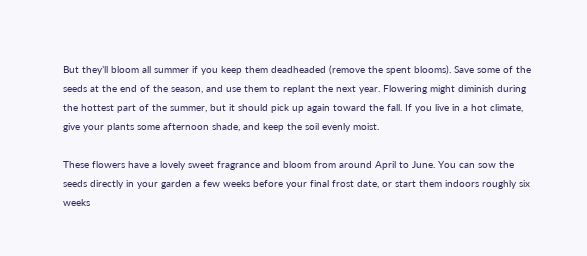But they’ll bloom all summer if you keep them deadheaded (remove the spent blooms). Save some of the seeds at the end of the season, and use them to replant the next year. Flowering might diminish during the hottest part of the summer, but it should pick up again toward the fall. If you live in a hot climate, give your plants some afternoon shade, and keep the soil evenly moist.

These flowers have a lovely sweet fragrance and bloom from around April to June. You can sow the seeds directly in your garden a few weeks before your final frost date, or start them indoors roughly six weeks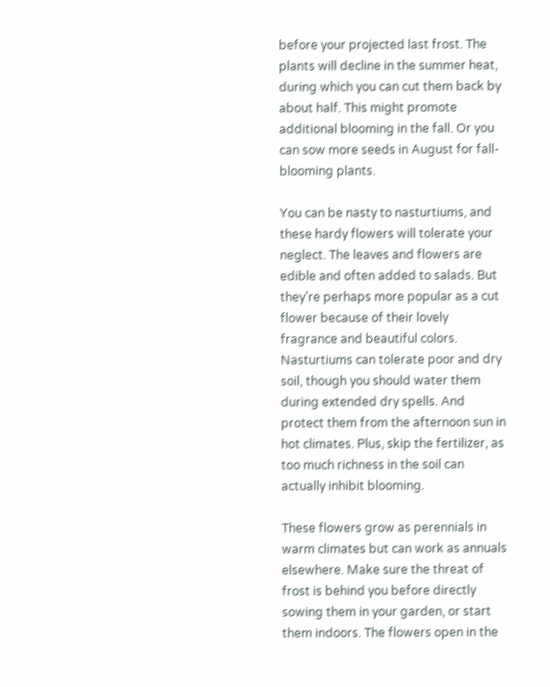before your projected last frost. The plants will decline in the summer heat, during which you can cut them back by about half. This might promote additional blooming in the fall. Or you can sow more seeds in August for fall-blooming plants.

You can be nasty to nasturtiums, and these hardy flowers will tolerate your neglect. The leaves and flowers are edible and often added to salads. But they’re perhaps more popular as a cut flower because of their lovely fragrance and beautiful colors. Nasturtiums can tolerate poor and dry soil, though you should water them during extended dry spells. And protect them from the afternoon sun in hot climates. Plus, skip the fertilizer, as too much richness in the soil can actually inhibit blooming.

These flowers grow as perennials in warm climates but can work as annuals elsewhere. Make sure the threat of frost is behind you before directly sowing them in your garden, or start them indoors. The flowers open in the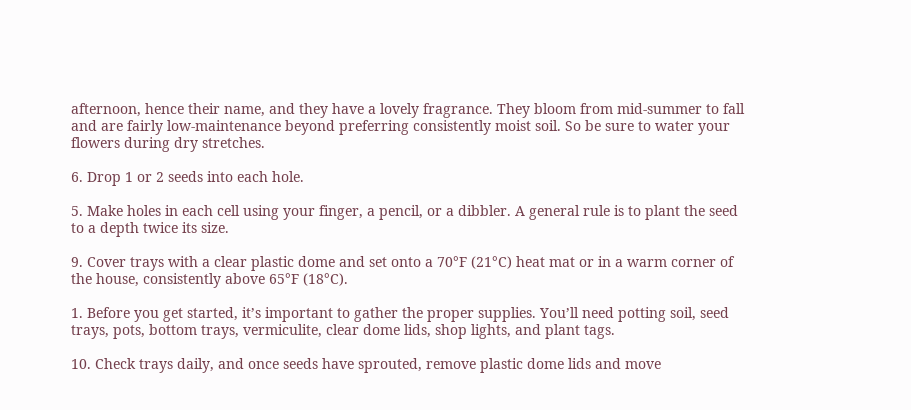afternoon, hence their name, and they have a lovely fragrance. They bloom from mid-summer to fall and are fairly low-maintenance beyond preferring consistently moist soil. So be sure to water your flowers during dry stretches.

6. Drop 1 or 2 seeds into each hole.

5. Make holes in each cell using your finger, a pencil, or a dibbler. A general rule is to plant the seed to a depth twice its size.

9. Cover trays with a clear plastic dome and set onto a 70°F (21°C) heat mat or in a warm corner of the house, consistently above 65°F (18°C).

1. Before you get started, it’s important to gather the proper supplies. You’ll need potting soil, seed trays, pots, bottom trays, vermiculite, clear dome lids, shop lights, and plant tags.

10. Check trays daily, and once seeds have sprouted, remove plastic dome lids and move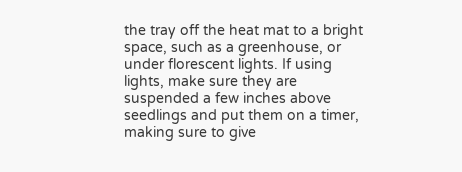the tray off the heat mat to a bright space, such as a greenhouse, or under florescent lights. If using lights, make sure they are suspended a few inches above seedlings and put them on a timer, making sure to give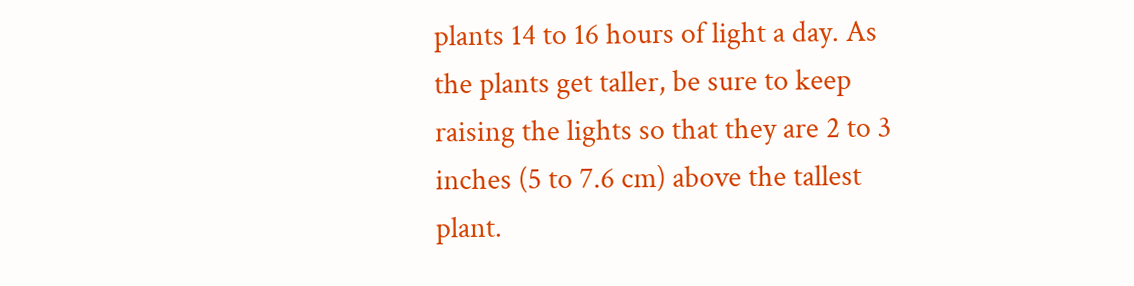plants 14 to 16 hours of light a day. As the plants get taller, be sure to keep raising the lights so that they are 2 to 3 inches (5 to 7.6 cm) above the tallest plant.